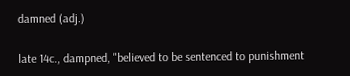damned (adj.)

late 14c., dampned, "believed to be sentenced to punishment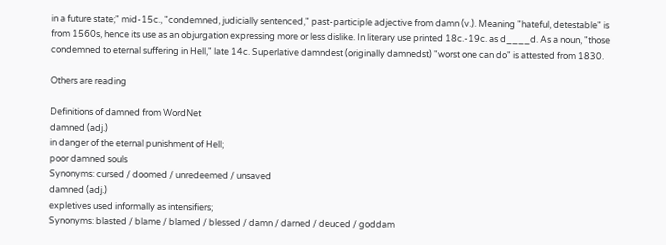in a future state;" mid-15c., "condemned, judicially sentenced," past-participle adjective from damn (v.). Meaning "hateful, detestable" is from 1560s, hence its use as an objurgation expressing more or less dislike. In literary use printed 18c.-19c. as d____d. As a noun, "those condemned to eternal suffering in Hell," late 14c. Superlative damndest (originally damnedst) "worst one can do" is attested from 1830.

Others are reading

Definitions of damned from WordNet
damned (adj.)
in danger of the eternal punishment of Hell;
poor damned souls
Synonyms: cursed / doomed / unredeemed / unsaved
damned (adj.)
expletives used informally as intensifiers;
Synonyms: blasted / blame / blamed / blessed / damn / darned / deuced / goddam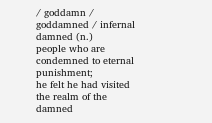/ goddamn / goddamned / infernal
damned (n.)
people who are condemned to eternal punishment;
he felt he had visited the realm of the damned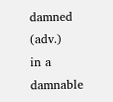damned (adv.)
in a damnable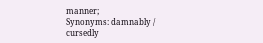manner;
Synonyms: damnably / cursedly